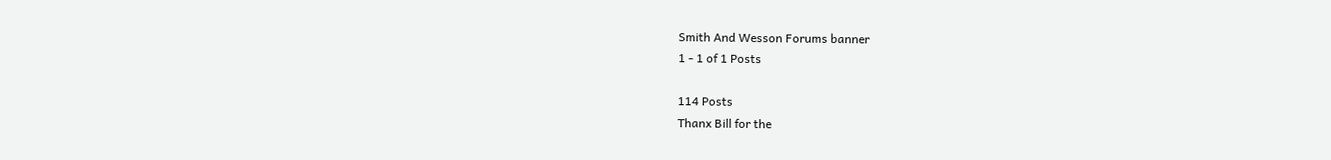Smith And Wesson Forums banner
1 - 1 of 1 Posts

114 Posts
Thanx Bill for the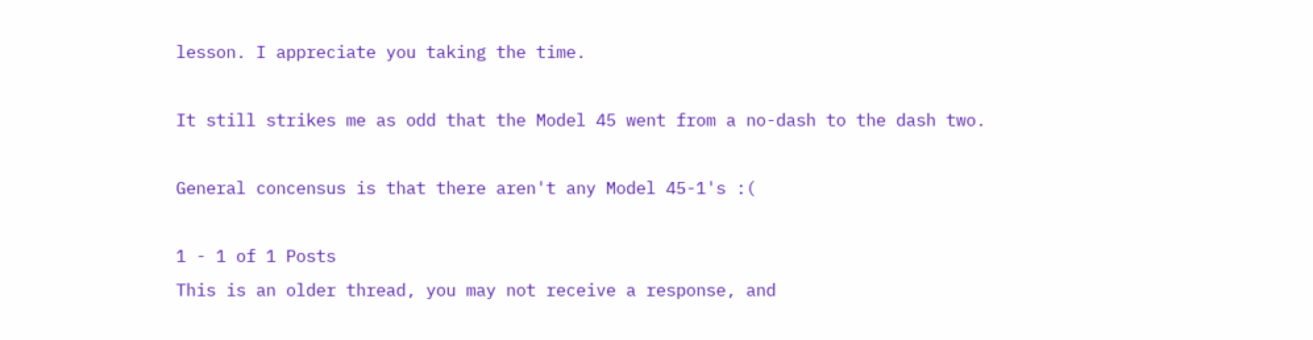lesson. I appreciate you taking the time.

It still strikes me as odd that the Model 45 went from a no-dash to the dash two.

General concensus is that there aren't any Model 45-1's :(

1 - 1 of 1 Posts
This is an older thread, you may not receive a response, and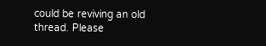could be reviving an old thread. Please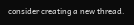consider creating a new thread.